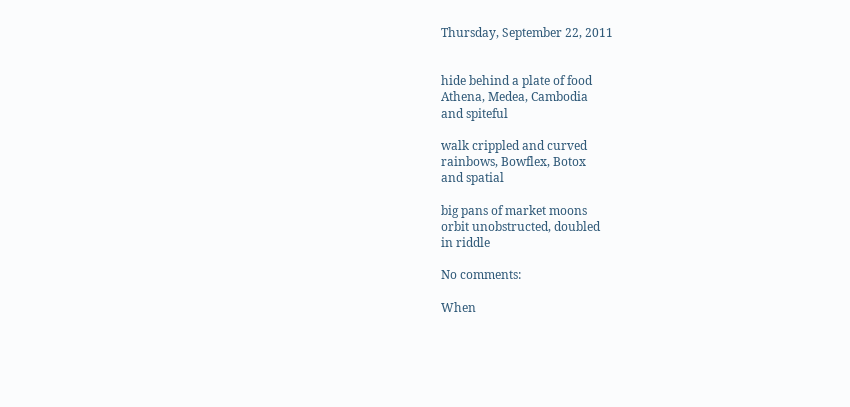Thursday, September 22, 2011


hide behind a plate of food
Athena, Medea, Cambodia
and spiteful

walk crippled and curved
rainbows, Bowflex, Botox
and spatial

big pans of market moons
orbit unobstructed, doubled
in riddle

No comments:

When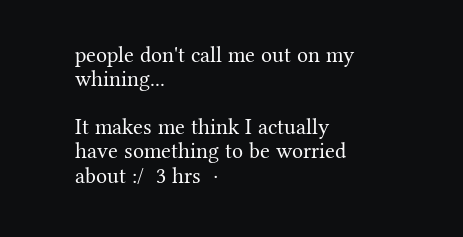people don't call me out on my whining...

It makes me think I actually  have something to be worried about :/  3 hrs  ·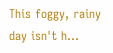This foggy, rainy day isn't h...